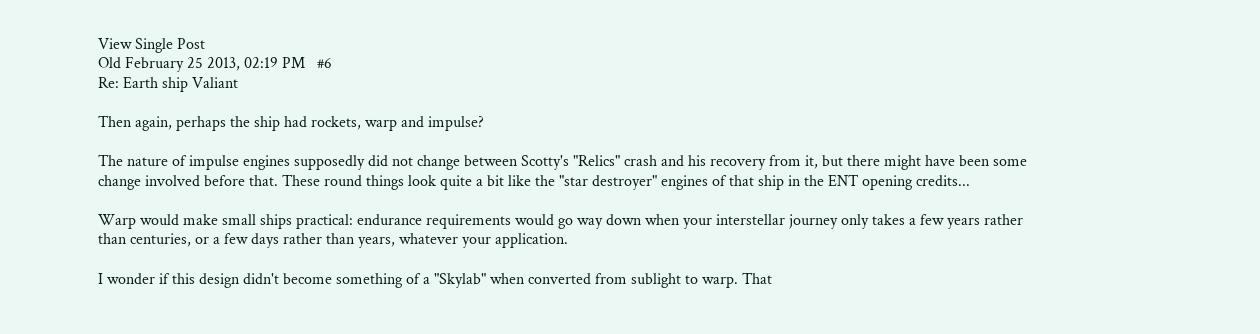View Single Post
Old February 25 2013, 02:19 PM   #6
Re: Earth ship Valiant

Then again, perhaps the ship had rockets, warp and impulse?

The nature of impulse engines supposedly did not change between Scotty's "Relics" crash and his recovery from it, but there might have been some change involved before that. These round things look quite a bit like the "star destroyer" engines of that ship in the ENT opening credits...

Warp would make small ships practical: endurance requirements would go way down when your interstellar journey only takes a few years rather than centuries, or a few days rather than years, whatever your application.

I wonder if this design didn't become something of a "Skylab" when converted from sublight to warp. That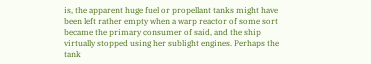is, the apparent huge fuel or propellant tanks might have been left rather empty when a warp reactor of some sort became the primary consumer of said, and the ship virtually stopped using her sublight engines. Perhaps the tank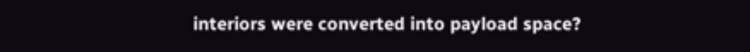interiors were converted into payload space?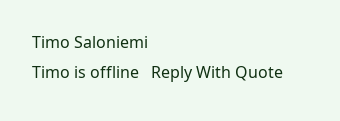Timo Saloniemi
Timo is offline   Reply With Quote